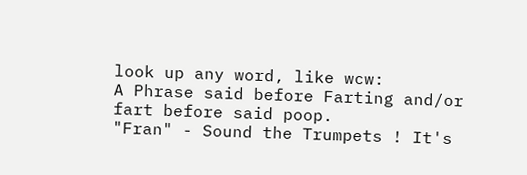look up any word, like wcw:
A Phrase said before Farting and/or fart before said poop.
"Fran" - Sound the Trumpets ! It's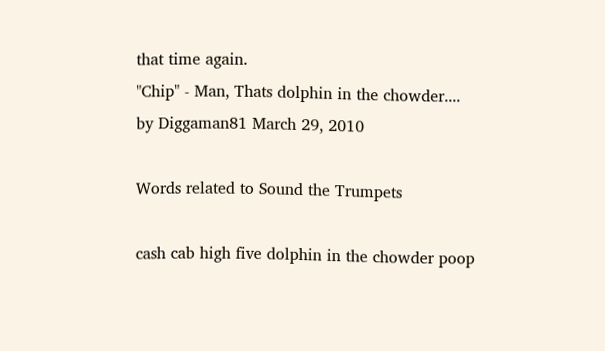that time again.
"Chip" - Man, Thats dolphin in the chowder....
by Diggaman81 March 29, 2010

Words related to Sound the Trumpets

cash cab high five dolphin in the chowder poop